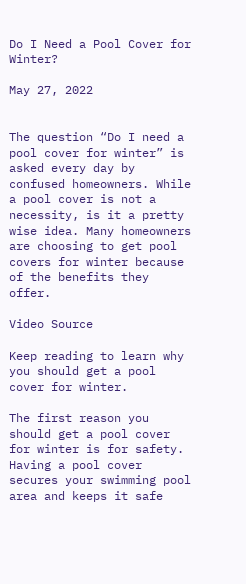Do I Need a Pool Cover for Winter?

May 27, 2022


The question “Do I need a pool cover for winter” is asked every day by confused homeowners. While a pool cover is not a necessity, is it a pretty wise idea. Many homeowners are choosing to get pool covers for winter because of the benefits they offer.

Video Source

Keep reading to learn why you should get a pool cover for winter.

The first reason you should get a pool cover for winter is for safety. Having a pool cover secures your swimming pool area and keeps it safe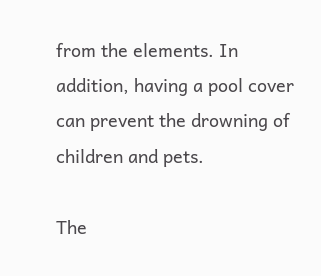from the elements. In addition, having a pool cover can prevent the drowning of children and pets.

The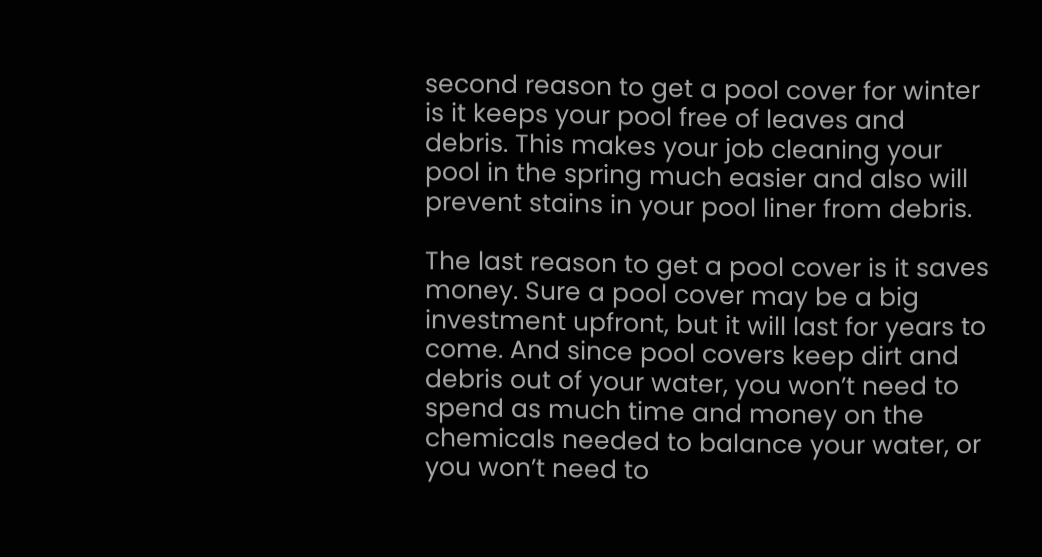second reason to get a pool cover for winter is it keeps your pool free of leaves and debris. This makes your job cleaning your pool in the spring much easier and also will prevent stains in your pool liner from debris.

The last reason to get a pool cover is it saves money. Sure a pool cover may be a big investment upfront, but it will last for years to come. And since pool covers keep dirt and debris out of your water, you won’t need to spend as much time and money on the chemicals needed to balance your water, or you won’t need to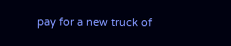pay for a new truck of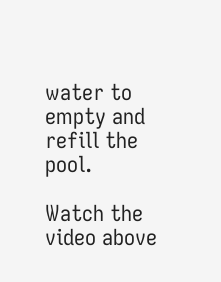water to empty and refill the pool.

Watch the video above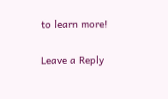to learn more!


Leave a Reply